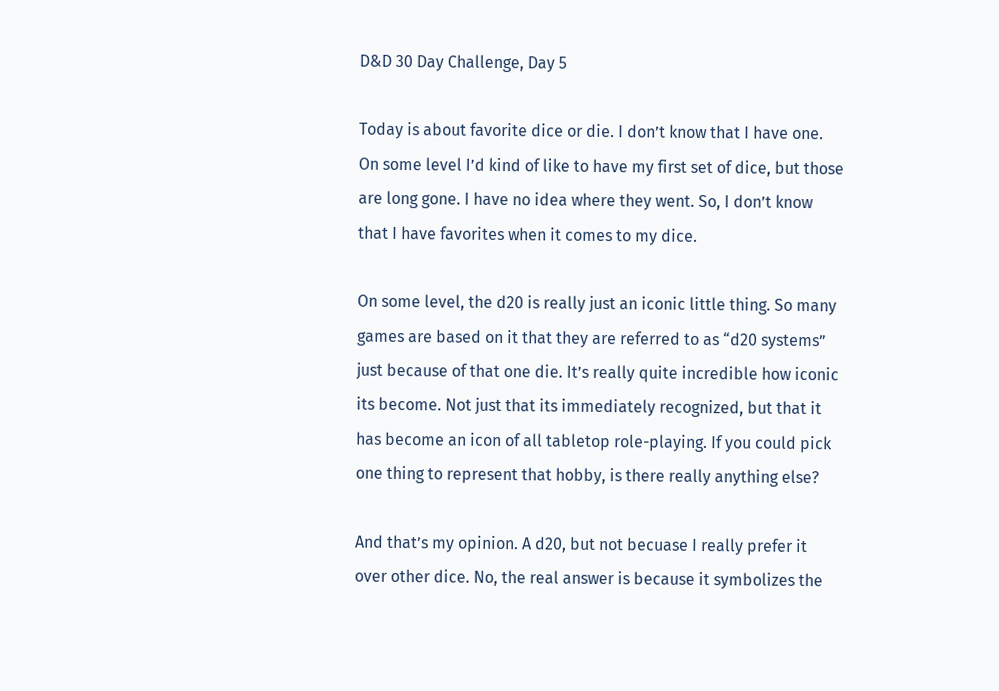D&D 30 Day Challenge, Day 5

Today is about favorite dice or die. I don’t know that I have one. On some level I’d kind of like to have my first set of dice, but those are long gone. I have no idea where they went. So, I don’t know that I have favorites when it comes to my dice.

On some level, the d20 is really just an iconic little thing. So many games are based on it that they are referred to as “d20 systems” just because of that one die. It’s really quite incredible how iconic its become. Not just that its immediately recognized, but that it has become an icon of all tabletop role-playing. If you could pick one thing to represent that hobby, is there really anything else?

And that’s my opinion. A d20, but not becuase I really prefer it over other dice. No, the real answer is because it symbolizes the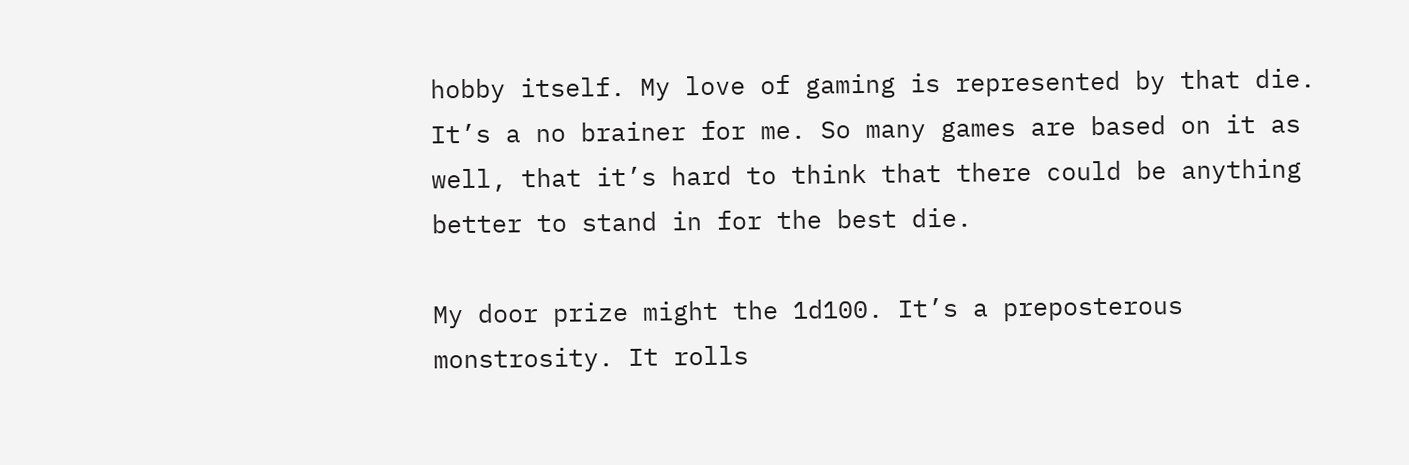hobby itself. My love of gaming is represented by that die. It’s a no brainer for me. So many games are based on it as well, that it’s hard to think that there could be anything better to stand in for the best die.

My door prize might the 1d100. It’s a preposterous monstrosity. It rolls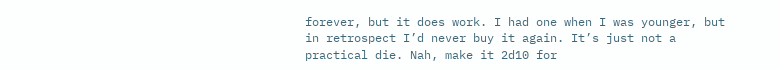forever, but it does work. I had one when I was younger, but in retrospect I’d never buy it again. It’s just not a practical die. Nah, make it 2d10 for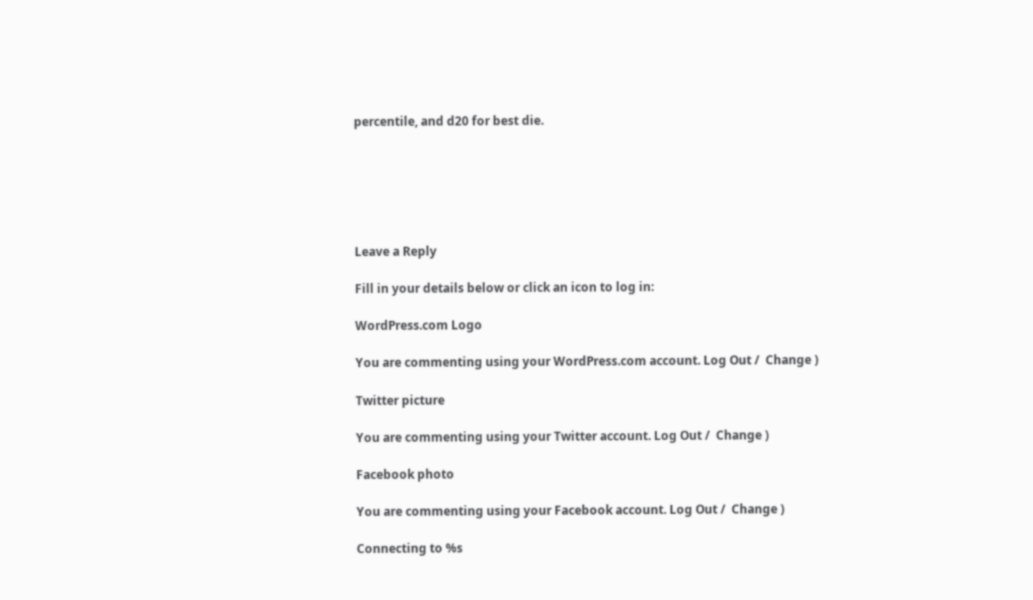percentile, and d20 for best die.






Leave a Reply

Fill in your details below or click an icon to log in:

WordPress.com Logo

You are commenting using your WordPress.com account. Log Out /  Change )

Twitter picture

You are commenting using your Twitter account. Log Out /  Change )

Facebook photo

You are commenting using your Facebook account. Log Out /  Change )

Connecting to %s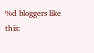%d bloggers like this: